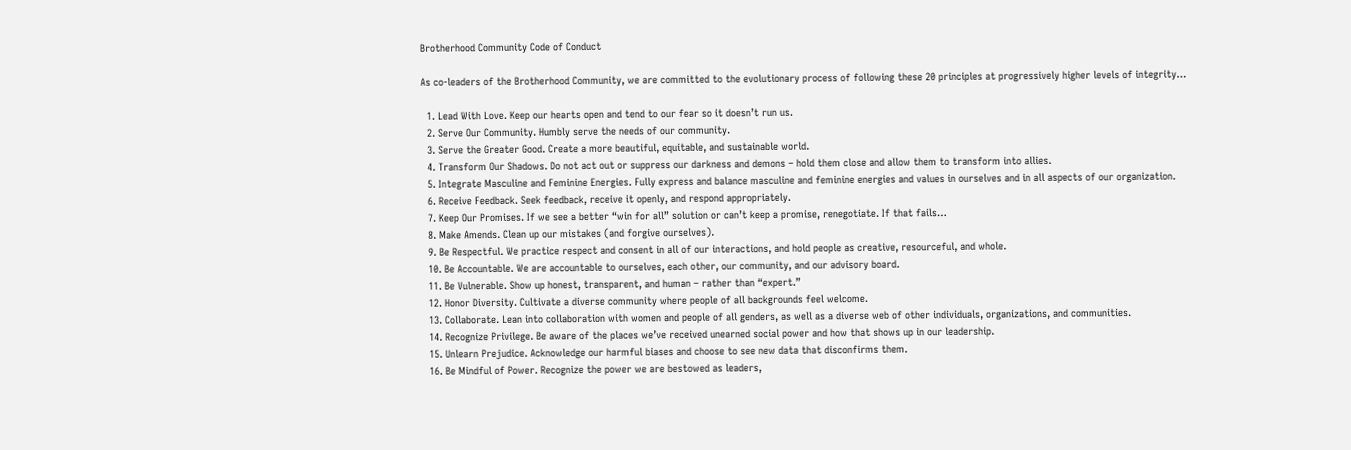Brotherhood Community Code of Conduct

As co-leaders of the Brotherhood Community, we are committed to the evolutionary process of following these 20 principles at progressively higher levels of integrity…

  1. Lead With Love. Keep our hearts open and tend to our fear so it doesn’t run us.
  2. Serve Our Community. Humbly serve the needs of our community.
  3. Serve the Greater Good. Create a more beautiful, equitable, and sustainable world.
  4. Transform Our Shadows. Do not act out or suppress our darkness and demons – hold them close and allow them to transform into allies.
  5. Integrate Masculine and Feminine Energies. Fully express and balance masculine and feminine energies and values in ourselves and in all aspects of our organization.
  6. Receive Feedback. Seek feedback, receive it openly, and respond appropriately.
  7. Keep Our Promises. If we see a better “win for all” solution or can’t keep a promise, renegotiate. If that fails…
  8. Make Amends. Clean up our mistakes (and forgive ourselves).
  9. Be Respectful. We practice respect and consent in all of our interactions, and hold people as creative, resourceful, and whole.
  10. Be Accountable. We are accountable to ourselves, each other, our community, and our advisory board.
  11. Be Vulnerable. Show up honest, transparent, and human – rather than “expert.”
  12. Honor Diversity. Cultivate a diverse community where people of all backgrounds feel welcome.
  13. Collaborate. Lean into collaboration with women and people of all genders, as well as a diverse web of other individuals, organizations, and communities.
  14. Recognize Privilege. Be aware of the places we’ve received unearned social power and how that shows up in our leadership.
  15. Unlearn Prejudice. Acknowledge our harmful biases and choose to see new data that disconfirms them.
  16. Be Mindful of Power. Recognize the power we are bestowed as leaders,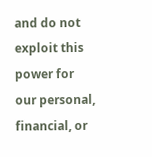and do not exploit this power for our personal, financial, or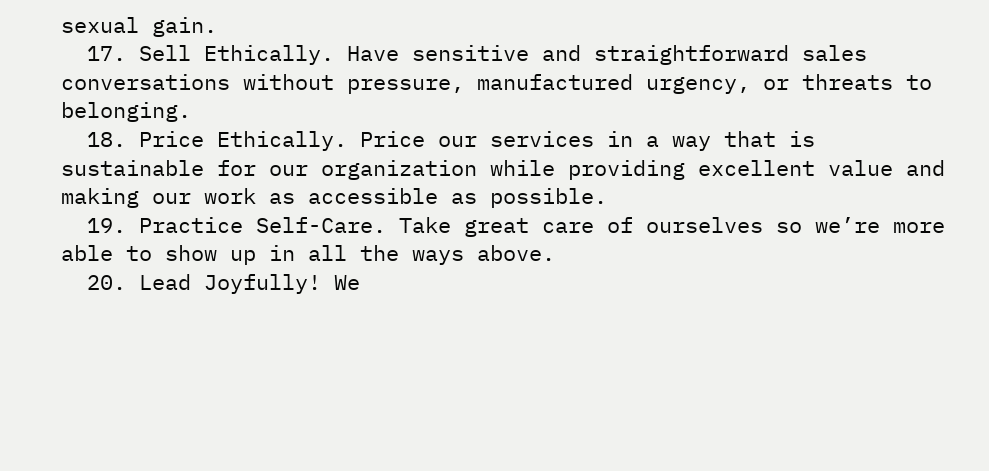sexual gain.
  17. Sell Ethically. Have sensitive and straightforward sales conversations without pressure, manufactured urgency, or threats to belonging.
  18. Price Ethically. Price our services in a way that is sustainable for our organization while providing excellent value and making our work as accessible as possible.
  19. Practice Self-Care. Take great care of ourselves so we’re more able to show up in all the ways above.
  20. Lead Joyfully! We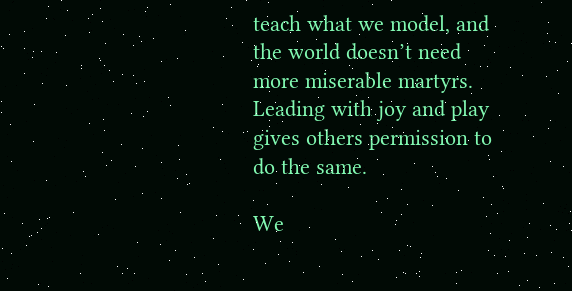teach what we model, and the world doesn’t need more miserable martyrs. Leading with joy and play gives others permission to do the same.

We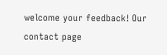welcome your feedback! Our contact page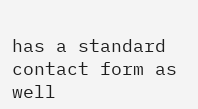has a standard contact form as well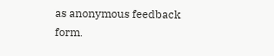as anonymous feedback form.